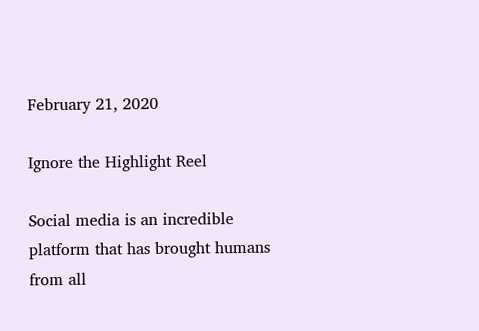February 21, 2020

Ignore the Highlight Reel

Social media is an incredible platform that has brought humans from all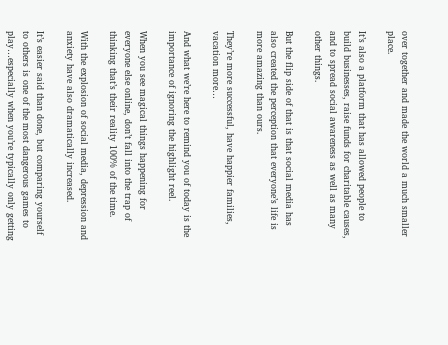over together and made the world a much smaller place.

It’s also a platform that has allowed people to build businesses, raise funds for charitable causes, and to spread social awareness as well as many other things.

But the flip side of that is that social media has also created the perception that everyone’s life is more amazing than ours.

They’re more successful, have happier families, vacation more…

And what we’re here to remind you of today is the importance of ignoring the highlight reel.

When you see magical things happening for everyone else online, don’t fall into the trap of thinking that’s their reality 100% of the time.

With the explosion of social media, depression and anxiety have also dramatically increased.

It’s easier said than done, but comparing yourself to others is one of the most dangerous games to play…especially when you’re typically only getting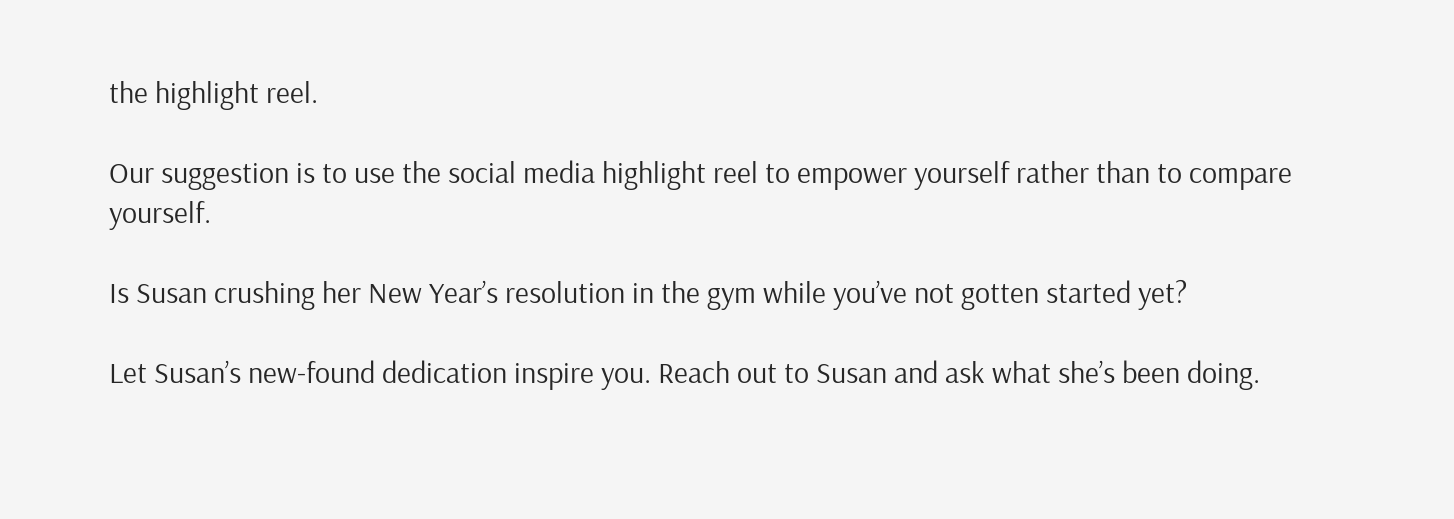the highlight reel.

Our suggestion is to use the social media highlight reel to empower yourself rather than to compare yourself.

Is Susan crushing her New Year’s resolution in the gym while you’ve not gotten started yet?

Let Susan’s new-found dedication inspire you. Reach out to Susan and ask what she’s been doing.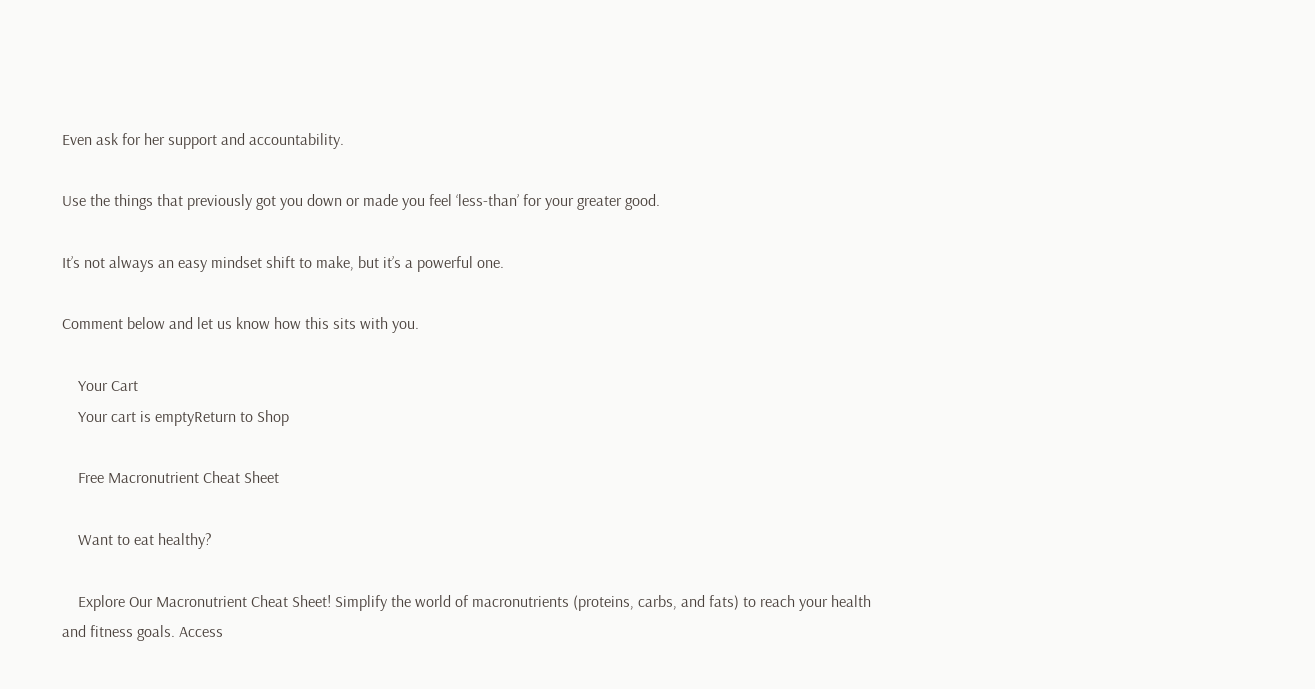Even ask for her support and accountability.

Use the things that previously got you down or made you feel ‘less-than’ for your greater good.

It’s not always an easy mindset shift to make, but it’s a powerful one.

Comment below and let us know how this sits with you.

    Your Cart
    Your cart is emptyReturn to Shop

    Free Macronutrient Cheat Sheet

    Want to eat healthy?

    Explore Our Macronutrient Cheat Sheet! Simplify the world of macronutrients (proteins, carbs, and fats) to reach your health and fitness goals. Access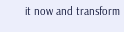it now and transform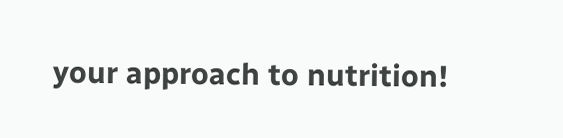your approach to nutrition!